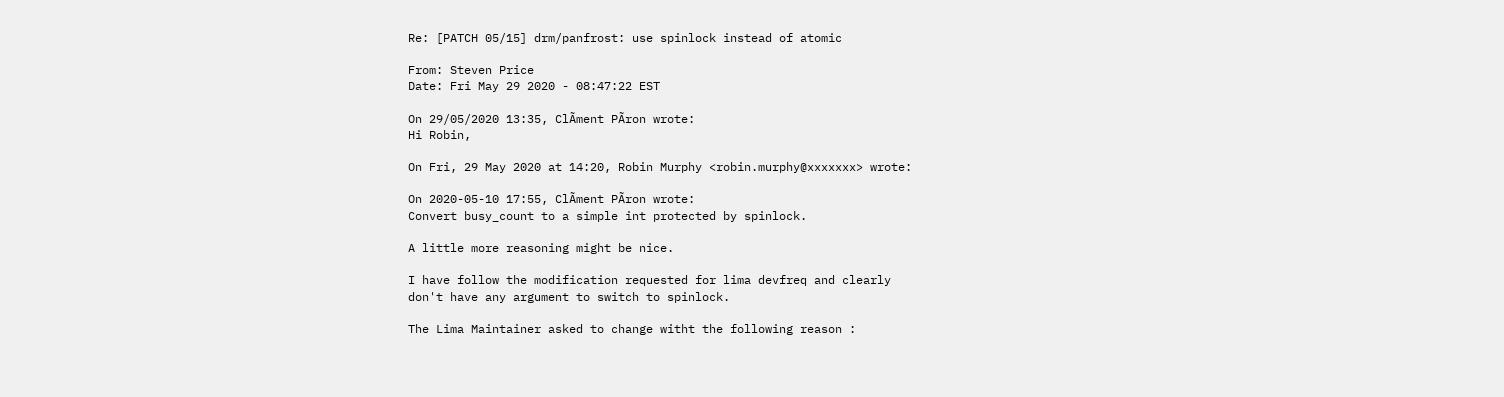Re: [PATCH 05/15] drm/panfrost: use spinlock instead of atomic

From: Steven Price
Date: Fri May 29 2020 - 08:47:22 EST

On 29/05/2020 13:35, ClÃment PÃron wrote:
Hi Robin,

On Fri, 29 May 2020 at 14:20, Robin Murphy <robin.murphy@xxxxxxx> wrote:

On 2020-05-10 17:55, ClÃment PÃron wrote:
Convert busy_count to a simple int protected by spinlock.

A little more reasoning might be nice.

I have follow the modification requested for lima devfreq and clearly
don't have any argument to switch to spinlock.

The Lima Maintainer asked to change witht the following reason :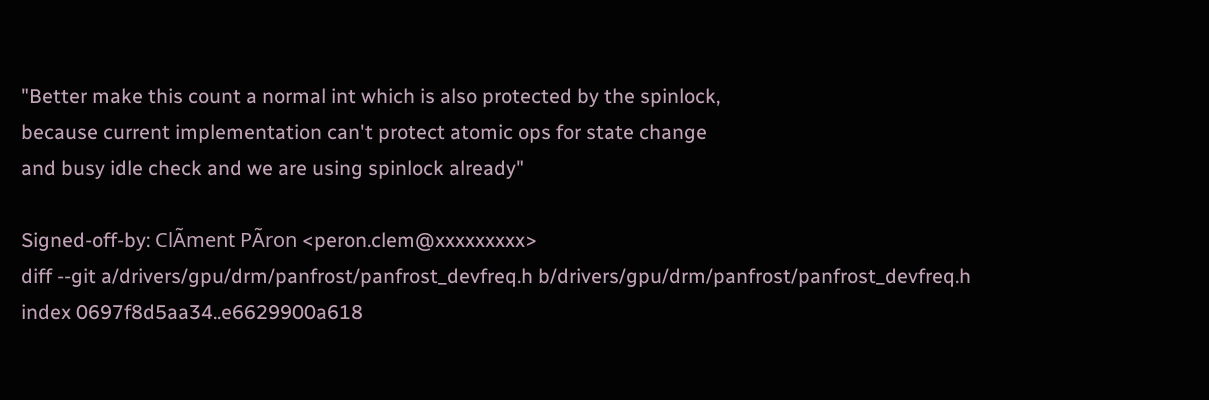"Better make this count a normal int which is also protected by the spinlock,
because current implementation can't protect atomic ops for state change
and busy idle check and we are using spinlock already"

Signed-off-by: ClÃment PÃron <peron.clem@xxxxxxxxx>
diff --git a/drivers/gpu/drm/panfrost/panfrost_devfreq.h b/drivers/gpu/drm/panfrost/panfrost_devfreq.h
index 0697f8d5aa34..e6629900a618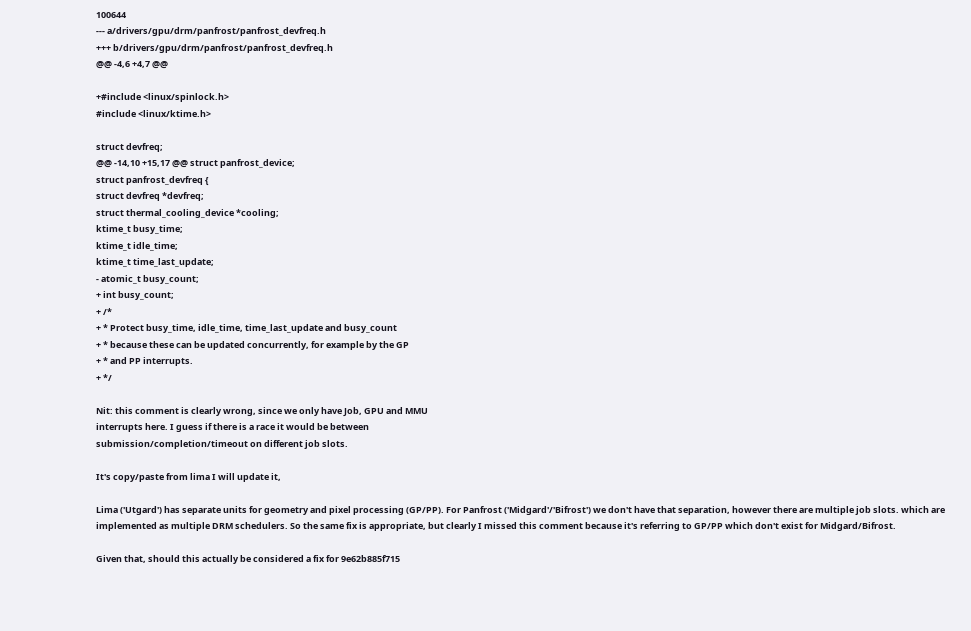100644
--- a/drivers/gpu/drm/panfrost/panfrost_devfreq.h
+++ b/drivers/gpu/drm/panfrost/panfrost_devfreq.h
@@ -4,6 +4,7 @@

+#include <linux/spinlock.h>
#include <linux/ktime.h>

struct devfreq;
@@ -14,10 +15,17 @@ struct panfrost_device;
struct panfrost_devfreq {
struct devfreq *devfreq;
struct thermal_cooling_device *cooling;
ktime_t busy_time;
ktime_t idle_time;
ktime_t time_last_update;
- atomic_t busy_count;
+ int busy_count;
+ /*
+ * Protect busy_time, idle_time, time_last_update and busy_count
+ * because these can be updated concurrently, for example by the GP
+ * and PP interrupts.
+ */

Nit: this comment is clearly wrong, since we only have Job, GPU and MMU
interrupts here. I guess if there is a race it would be between
submission/completion/timeout on different job slots.

It's copy/paste from lima I will update it,

Lima ('Utgard') has separate units for geometry and pixel processing (GP/PP). For Panfrost ('Midgard'/'Bifrost') we don't have that separation, however there are multiple job slots. which are implemented as multiple DRM schedulers. So the same fix is appropriate, but clearly I missed this comment because it's referring to GP/PP which don't exist for Midgard/Bifrost.

Given that, should this actually be considered a fix for 9e62b885f715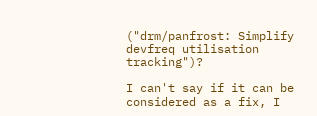("drm/panfrost: Simplify devfreq utilisation tracking")?

I can't say if it can be considered as a fix, I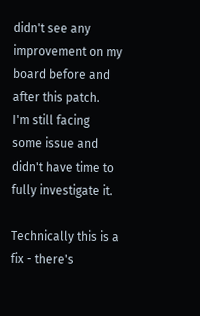didn't see any
improvement on my board before and after this patch.
I'm still facing some issue and didn't have time to fully investigate it.

Technically this is a fix - there's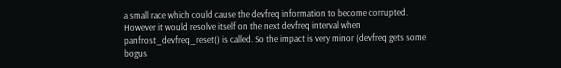a small race which could cause the devfreq information to become corrupted. However it would resolve itself on the next devfreq interval when panfrost_devfreq_reset() is called. So the impact is very minor (devfreq gets some bogus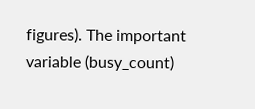figures). The important variable (busy_count)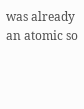was already an atomic so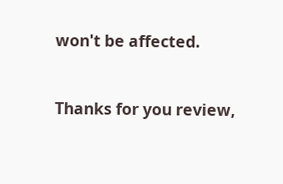won't be affected.


Thanks for you review,